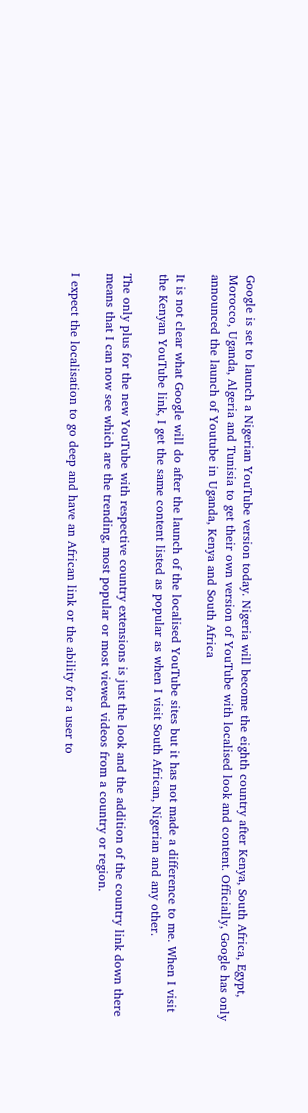Google is set to launch a Nigerian YouTube version today. Nigeria will become the eighth country after Kenya, South Africa, Egypt, Morocco, Uganda, Algeria and Tunisia to get their own version of YouTube with localised look and content. Officially, Google has only announced the launch of Youtube in Uganda, Kenya and South Africa

It is not clear what Google will do after the launch of the localised YouTube sites but it has not made a difference to me. When I visit the Kenyan YouTube link, I get the same content listed as popular as when I visit South African, Nigerian and any other.

The only plus for the new YouTube with respective country extensions is just the look and the addition of the country link down there means that I can now see which are the trending, most popular or most viewed videos from a country or region.

I expect the localisation to go deep and have an African link or the ability for a user to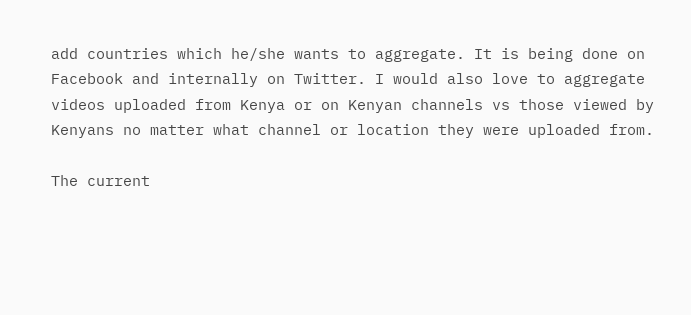add countries which he/she wants to aggregate. It is being done on Facebook and internally on Twitter. I would also love to aggregate videos uploaded from Kenya or on Kenyan channels vs those viewed by Kenyans no matter what channel or location they were uploaded from.

The current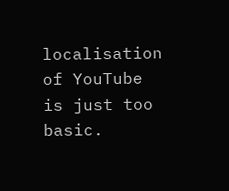localisation of YouTube is just too basic.